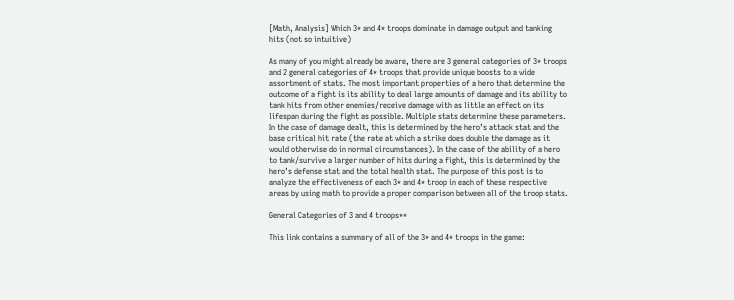[Math, Analysis] Which 3* and 4* troops dominate in damage output and tanking hits (not so intuitive)

As many of you might already be aware, there are 3 general categories of 3* troops and 2 general categories of 4* troops that provide unique boosts to a wide assortment of stats. The most important properties of a hero that determine the outcome of a fight is its ability to deal large amounts of damage and its ability to tank hits from other enemies/receive damage with as little an effect on its lifespan during the fight as possible. Multiple stats determine these parameters. In the case of damage dealt, this is determined by the hero’s attack stat and the base critical hit rate (the rate at which a strike does double the damage as it would otherwise do in normal circumstances). In the case of the ability of a hero to tank/survive a larger number of hits during a fight, this is determined by the hero’s defense stat and the total health stat. The purpose of this post is to analyze the effectiveness of each 3* and 4* troop in each of these respective areas by using math to provide a proper comparison between all of the troop stats.

General Categories of 3 and 4 troops**

This link contains a summary of all of the 3* and 4* troops in the game: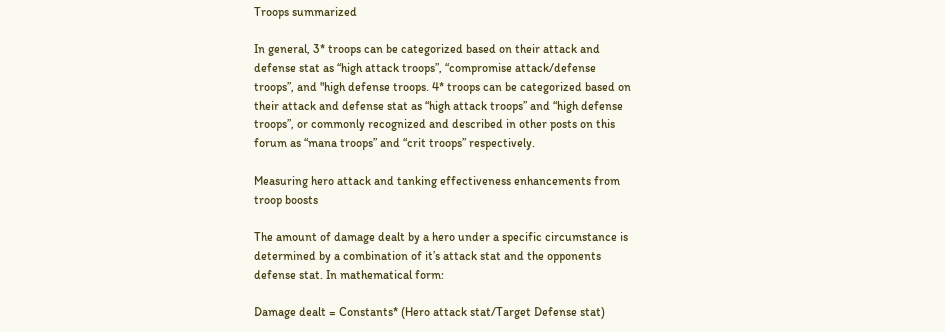Troops summarized

In general, 3* troops can be categorized based on their attack and defense stat as “high attack troops”, “compromise attack/defense troops”, and "high defense troops. 4* troops can be categorized based on their attack and defense stat as “high attack troops” and “high defense troops”, or commonly recognized and described in other posts on this forum as “mana troops” and “crit troops” respectively.

Measuring hero attack and tanking effectiveness enhancements from troop boosts

The amount of damage dealt by a hero under a specific circumstance is determined by a combination of it’s attack stat and the opponents defense stat. In mathematical form:

Damage dealt = Constants* (Hero attack stat/Target Defense stat)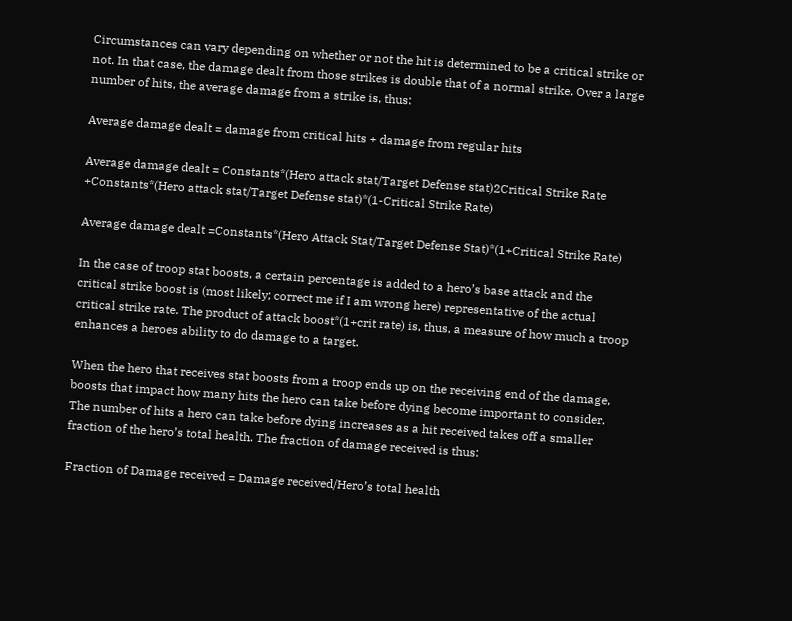Circumstances can vary depending on whether or not the hit is determined to be a critical strike or not. In that case, the damage dealt from those strikes is double that of a normal strike. Over a large number of hits, the average damage from a strike is, thus:

Average damage dealt = damage from critical hits + damage from regular hits

Average damage dealt = Constants*(Hero attack stat/Target Defense stat)2Critical Strike Rate +Constants*(Hero attack stat/Target Defense stat)*(1-Critical Strike Rate)

Average damage dealt =Constants*(Hero Attack Stat/Target Defense Stat)*(1+Critical Strike Rate)

In the case of troop stat boosts, a certain percentage is added to a hero’s base attack and the critical strike boost is (most likely; correct me if I am wrong here) representative of the actual critical strike rate. The product of attack boost*(1+crit rate) is, thus, a measure of how much a troop enhances a heroes ability to do damage to a target.

When the hero that receives stat boosts from a troop ends up on the receiving end of the damage, boosts that impact how many hits the hero can take before dying become important to consider. The number of hits a hero can take before dying increases as a hit received takes off a smaller fraction of the hero’s total health. The fraction of damage received is thus:

Fraction of Damage received = Damage received/Hero’s total health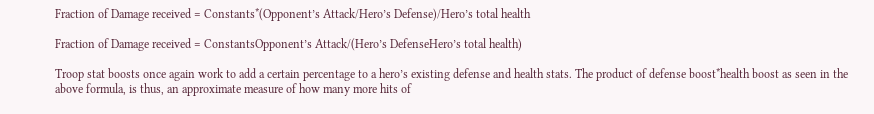Fraction of Damage received = Constants*(Opponent’s Attack/Hero’s Defense)/Hero’s total health

Fraction of Damage received = ConstantsOpponent’s Attack/(Hero’s DefenseHero’s total health)

Troop stat boosts once again work to add a certain percentage to a hero’s existing defense and health stats. The product of defense boost*health boost as seen in the above formula, is thus, an approximate measure of how many more hits of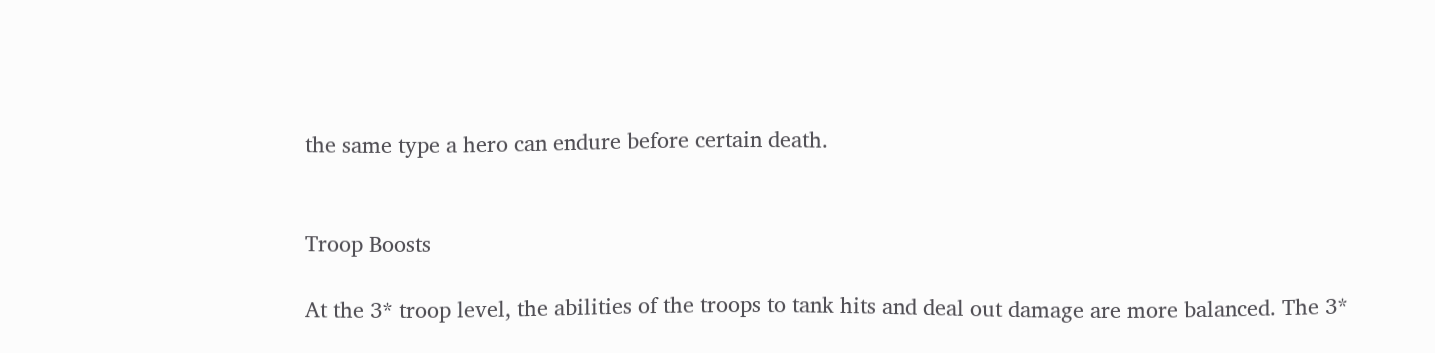the same type a hero can endure before certain death.


Troop Boosts

At the 3* troop level, the abilities of the troops to tank hits and deal out damage are more balanced. The 3*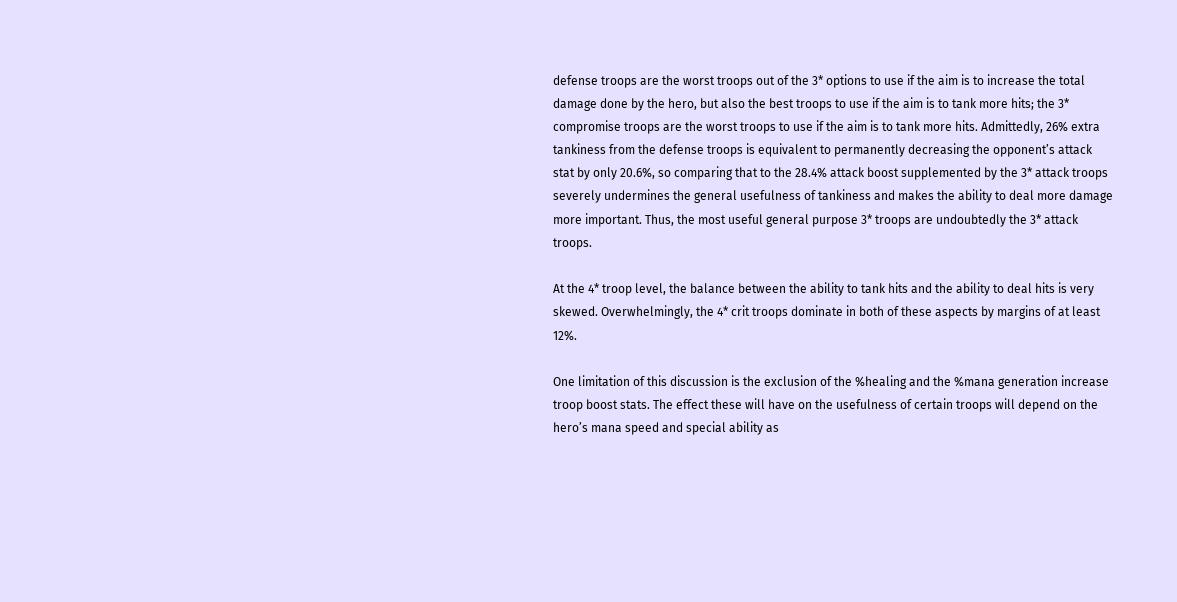defense troops are the worst troops out of the 3* options to use if the aim is to increase the total damage done by the hero, but also the best troops to use if the aim is to tank more hits; the 3* compromise troops are the worst troops to use if the aim is to tank more hits. Admittedly, 26% extra tankiness from the defense troops is equivalent to permanently decreasing the opponent’s attack stat by only 20.6%, so comparing that to the 28.4% attack boost supplemented by the 3* attack troops severely undermines the general usefulness of tankiness and makes the ability to deal more damage more important. Thus, the most useful general purpose 3* troops are undoubtedly the 3* attack troops.

At the 4* troop level, the balance between the ability to tank hits and the ability to deal hits is very skewed. Overwhelmingly, the 4* crit troops dominate in both of these aspects by margins of at least 12%.

One limitation of this discussion is the exclusion of the %healing and the %mana generation increase troop boost stats. The effect these will have on the usefulness of certain troops will depend on the hero’s mana speed and special ability as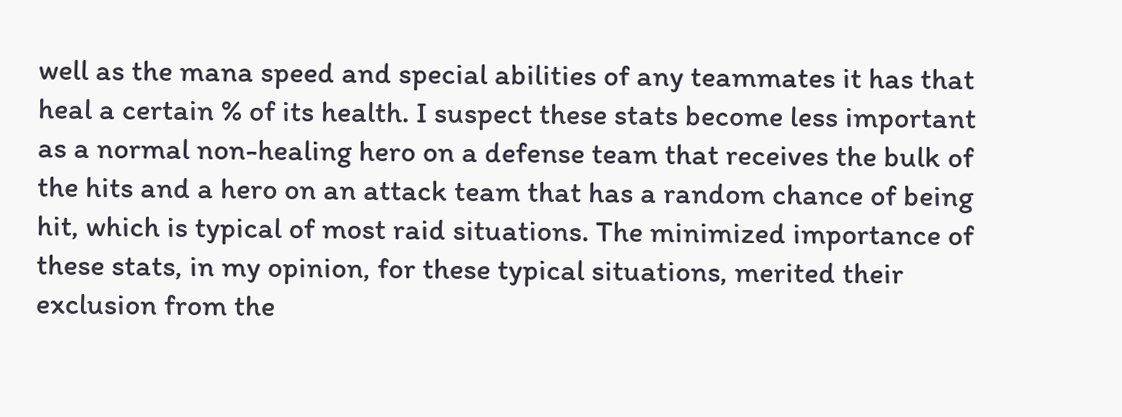well as the mana speed and special abilities of any teammates it has that heal a certain % of its health. I suspect these stats become less important as a normal non-healing hero on a defense team that receives the bulk of the hits and a hero on an attack team that has a random chance of being hit, which is typical of most raid situations. The minimized importance of these stats, in my opinion, for these typical situations, merited their exclusion from the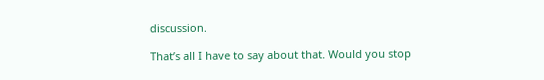discussion.

That’s all I have to say about that. Would you stop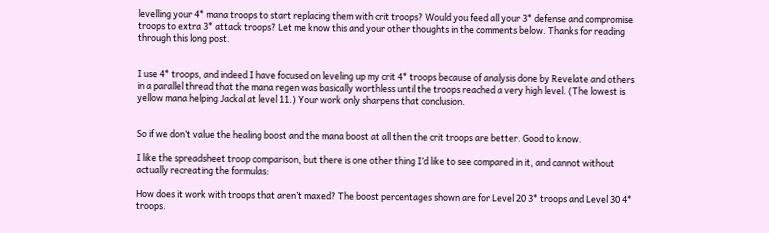levelling your 4* mana troops to start replacing them with crit troops? Would you feed all your 3* defense and compromise troops to extra 3* attack troops? Let me know this and your other thoughts in the comments below. Thanks for reading through this long post.


I use 4* troops, and indeed I have focused on leveling up my crit 4* troops because of analysis done by Revelate and others in a parallel thread that the mana regen was basically worthless until the troops reached a very high level. (The lowest is yellow mana helping Jackal at level 11.) Your work only sharpens that conclusion.


So if we don’t value the healing boost and the mana boost at all then the crit troops are better. Good to know.

I like the spreadsheet troop comparison, but there is one other thing I’d like to see compared in it, and cannot without actually recreating the formulas:

How does it work with troops that aren’t maxed? The boost percentages shown are for Level 20 3* troops and Level 30 4* troops.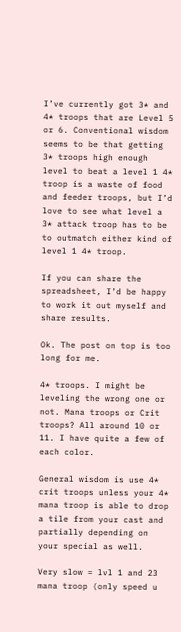I’ve currently got 3* and 4* troops that are Level 5 or 6. Conventional wisdom seems to be that getting 3* troops high enough level to beat a level 1 4* troop is a waste of food and feeder troops, but I’d love to see what level a 3* attack troop has to be to outmatch either kind of level 1 4* troop.

If you can share the spreadsheet, I’d be happy to work it out myself and share results.

Ok. The post on top is too long for me.

4* troops. I might be leveling the wrong one or not. Mana troops or Crit troops? All around 10 or 11. I have quite a few of each color.

General wisdom is use 4* crit troops unless your 4* mana troop is able to drop a tile from your cast and partially depending on your special as well.

Very slow = lvl 1 and 23 mana troop (only speed u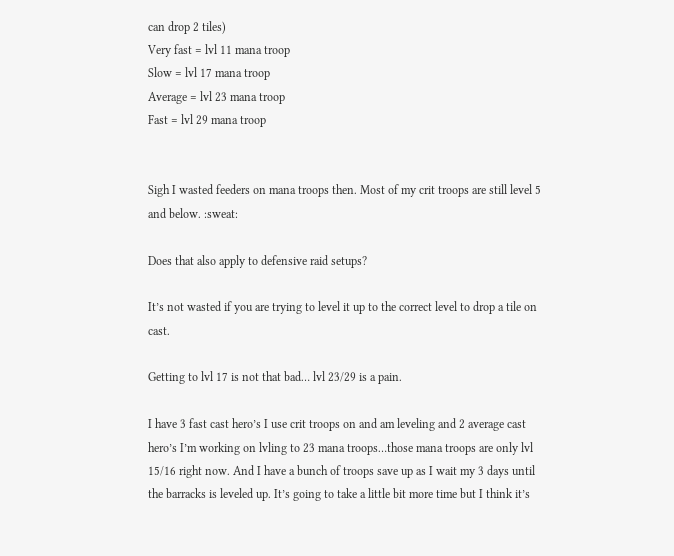can drop 2 tiles)
Very fast = lvl 11 mana troop
Slow = lvl 17 mana troop
Average = lvl 23 mana troop
Fast = lvl 29 mana troop


Sigh I wasted feeders on mana troops then. Most of my crit troops are still level 5 and below. :sweat:

Does that also apply to defensive raid setups?

It’s not wasted if you are trying to level it up to the correct level to drop a tile on cast.

Getting to lvl 17 is not that bad… lvl 23/29 is a pain.

I have 3 fast cast hero’s I use crit troops on and am leveling and 2 average cast hero’s I’m working on lvling to 23 mana troops…those mana troops are only lvl 15/16 right now. And I have a bunch of troops save up as I wait my 3 days until the barracks is leveled up. It’s going to take a little bit more time but I think it’s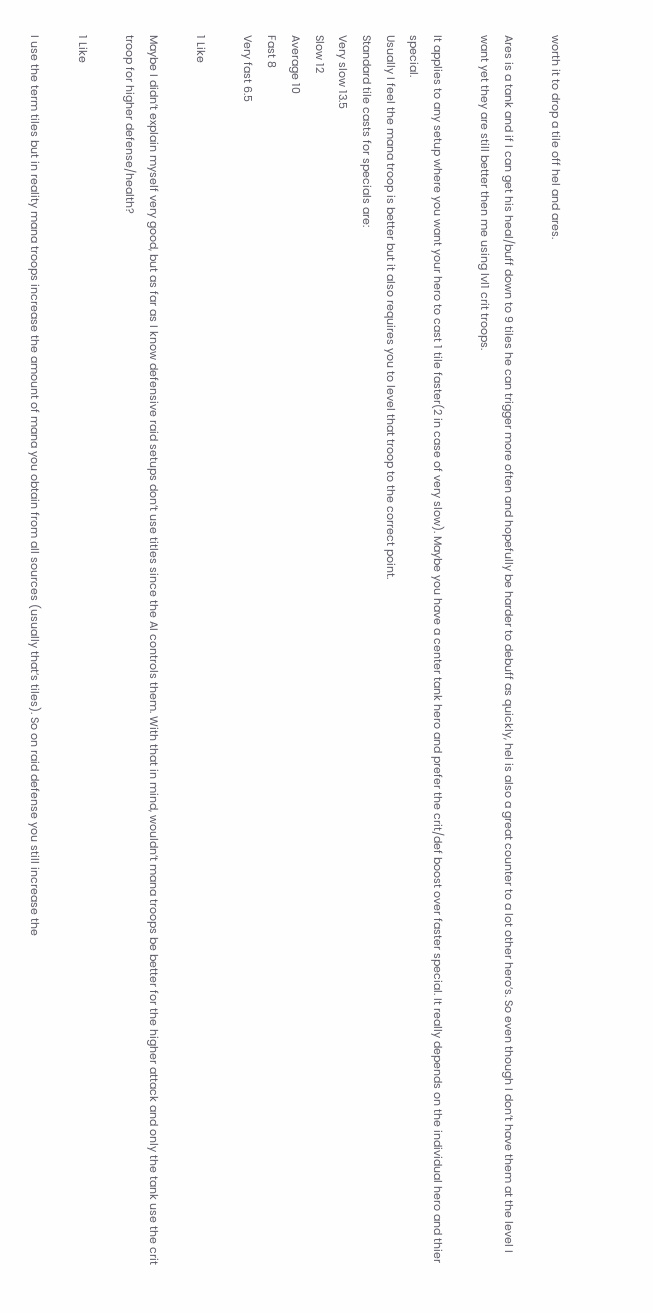worth it to drop a tile off hel and ares.

Ares is a tank and if I can get his heal/buff down to 9 tiles he can trigger more often and hopefully be harder to debuff as quickly, hel is also a great counter to a lot other hero’s. So even though I don’t have them at the level I want yet they are still better then me using lvl1 crit troops.

It applies to any setup where you want your hero to cast 1 tile faster(2 in case of very slow). Maybe you have a center tank hero and prefer the crit/def boost over faster special. It really depends on the individual hero and thier special.
Usually I feel the mana troop is better but it also requires you to level that troop to the correct point.
Standard tile casts for specials are:
Very slow 13.5
Slow 12
Average 10
Fast 8
Very fast 6.5

1 Like

Maybe I didn’t explain myself very good, but as far as I know defensive raid setups don’t use titles since the AI controls them. With that in mind, wouldn’t mana troops be better for the higher attack and only the tank use the crit troop for higher defense/health?

1 Like

I use the term tiles but in reality mana troops increase the amount of mana you obtain from all sources (usually that’s tiles). So on raid defense you still increase the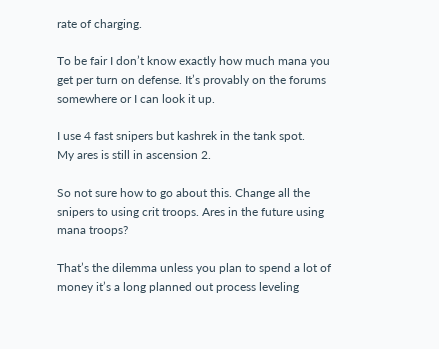rate of charging.

To be fair I don’t know exactly how much mana you get per turn on defense. It’s provably on the forums somewhere or I can look it up.

I use 4 fast snipers but kashrek in the tank spot.
My ares is still in ascension 2.

So not sure how to go about this. Change all the snipers to using crit troops. Ares in the future using mana troops?

That’s the dilemma unless you plan to spend a lot of money it’s a long planned out process leveling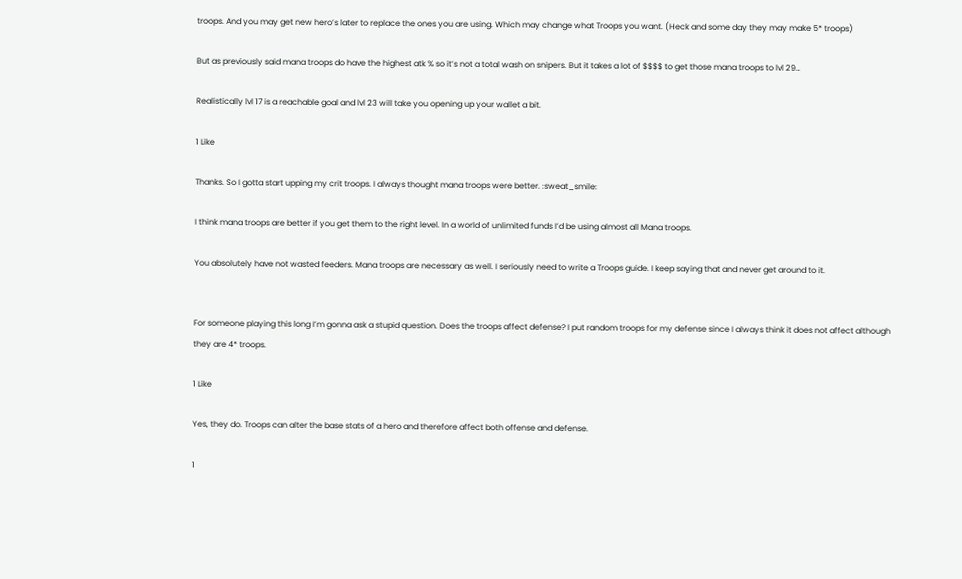troops. And you may get new hero’s later to replace the ones you are using. Which may change what Troops you want. (Heck and some day they may make 5* troops)

But as previously said mana troops do have the highest atk % so it’s not a total wash on snipers. But it takes a lot of $$$$ to get those mana troops to lvl 29…

Realistically lvl 17 is a reachable goal and lvl 23 will take you opening up your wallet a bit.

1 Like

Thanks. So I gotta start upping my crit troops. I always thought mana troops were better. :sweat_smile:

I think mana troops are better if you get them to the right level. In a world of unlimited funds I’d be using almost all Mana troops.

You absolutely have not wasted feeders. Mana troops are necessary as well. I seriously need to write a Troops guide. I keep saying that and never get around to it.


For someone playing this long I’m gonna ask a stupid question. Does the troops affect defense? I put random troops for my defense since I always think it does not affect although they are 4* troops.

1 Like

Yes, they do. Troops can alter the base stats of a hero and therefore affect both offense and defense.

1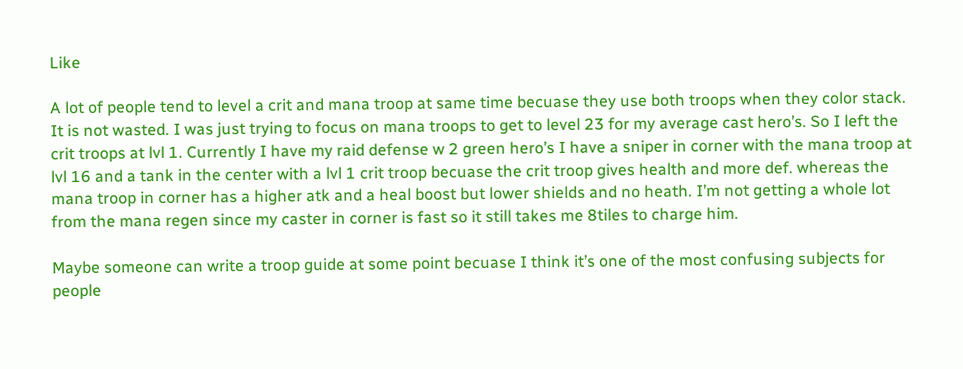Like

A lot of people tend to level a crit and mana troop at same time becuase they use both troops when they color stack. It is not wasted. I was just trying to focus on mana troops to get to level 23 for my average cast hero’s. So I left the crit troops at lvl 1. Currently I have my raid defense w 2 green hero’s I have a sniper in corner with the mana troop at lvl 16 and a tank in the center with a lvl 1 crit troop becuase the crit troop gives health and more def. whereas the mana troop in corner has a higher atk and a heal boost but lower shields and no heath. I’m not getting a whole lot from the mana regen since my caster in corner is fast so it still takes me 8tiles to charge him.

Maybe someone can write a troop guide at some point becuase I think it’s one of the most confusing subjects for people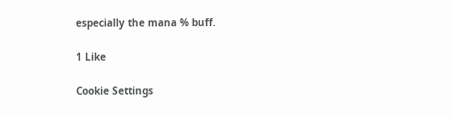especially the mana % buff.

1 Like

Cookie Settings